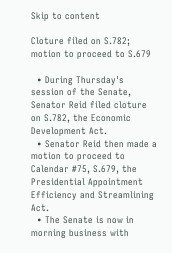Skip to content

Cloture filed on S.782; motion to proceed to S.679

  • During Thursday's session of the Senate, Senator Reid filed cloture on S.782, the Economic Development Act.
  • Senator Reid then made a motion to proceed to Calendar #75, S.679, the Presidential Appointment Efficiency and Streamlining Act.
  • The Senate is now in morning business with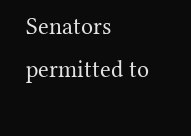Senators permitted to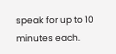speak for up to 10 minutes each.